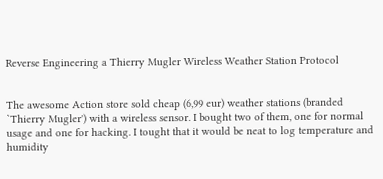Reverse Engineering a Thierry Mugler Wireless Weather Station Protocol


The awesome Action store sold cheap (6,99 eur) weather stations (branded `Thierry Mugler') with a wireless sensor. I bought two of them, one for normal usage and one for hacking. I tought that it would be neat to log temperature and humidity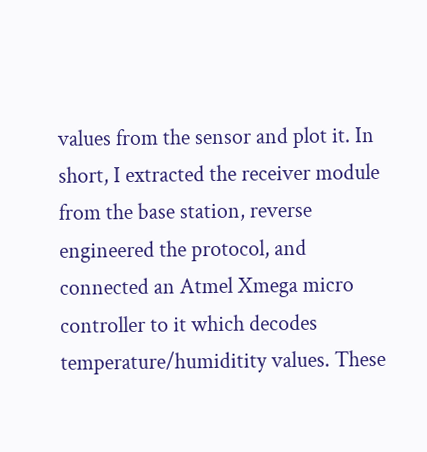values from the sensor and plot it. In short, I extracted the receiver module from the base station, reverse engineered the protocol, and connected an Atmel Xmega micro controller to it which decodes temperature/humiditity values. These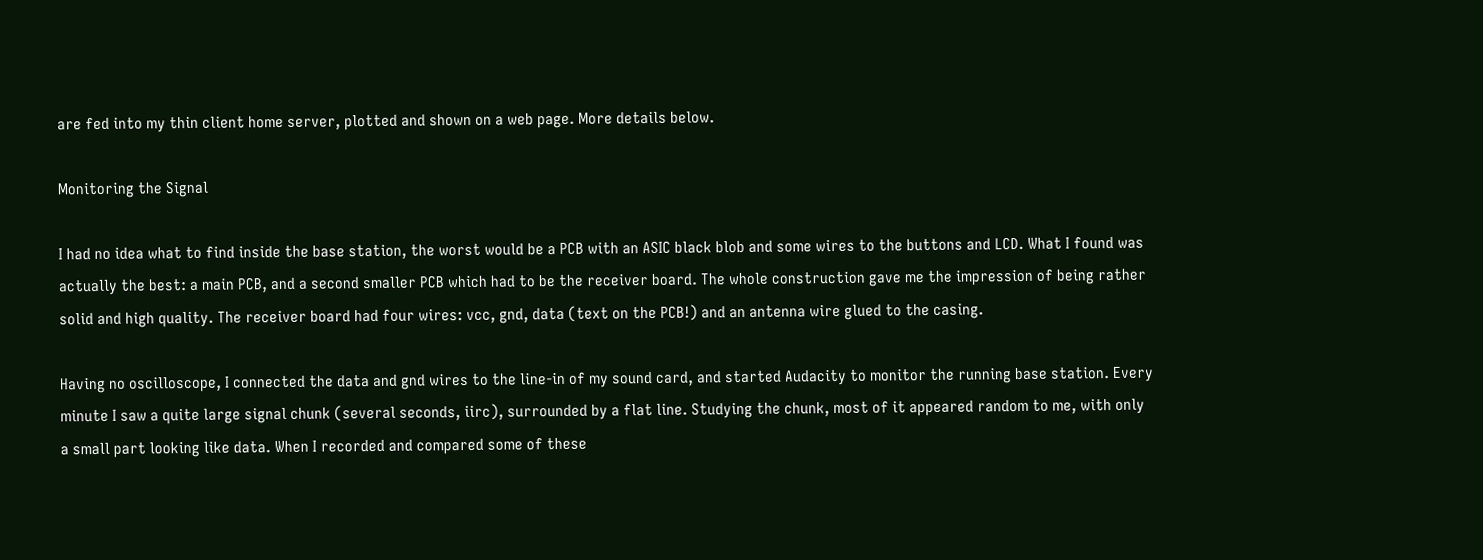are fed into my thin client home server, plotted and shown on a web page. More details below.

Monitoring the Signal

I had no idea what to find inside the base station, the worst would be a PCB with an ASIC black blob and some wires to the buttons and LCD. What I found was actually the best: a main PCB, and a second smaller PCB which had to be the receiver board. The whole construction gave me the impression of being rather solid and high quality. The receiver board had four wires: vcc, gnd, data (text on the PCB!) and an antenna wire glued to the casing.

Having no oscilloscope, I connected the data and gnd wires to the line-in of my sound card, and started Audacity to monitor the running base station. Every minute I saw a quite large signal chunk (several seconds, iirc), surrounded by a flat line. Studying the chunk, most of it appeared random to me, with only a small part looking like data. When I recorded and compared some of these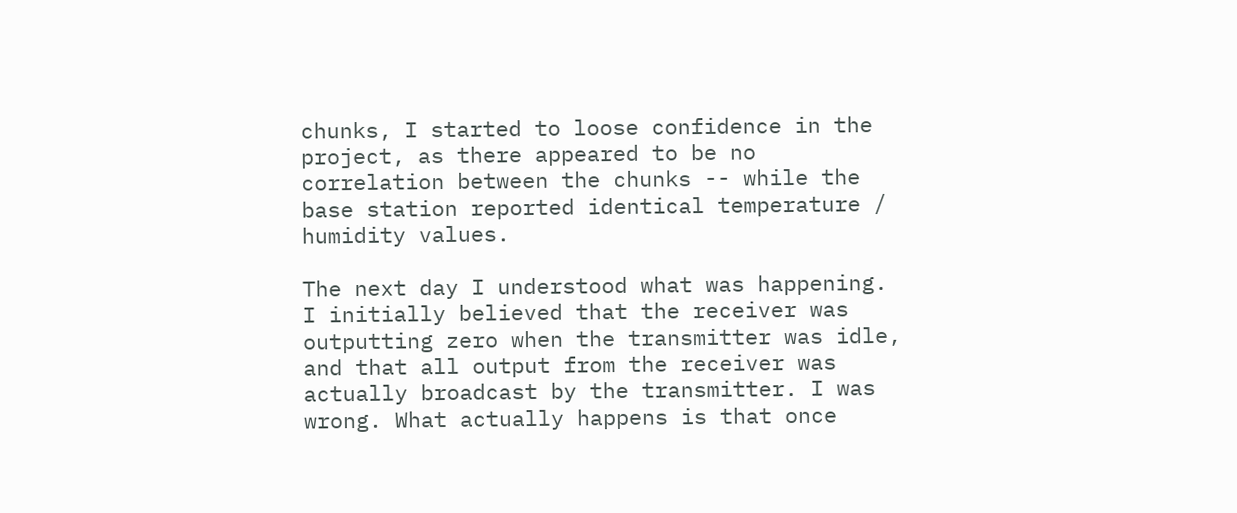chunks, I started to loose confidence in the project, as there appeared to be no correlation between the chunks -- while the base station reported identical temperature / humidity values.

The next day I understood what was happening. I initially believed that the receiver was outputting zero when the transmitter was idle, and that all output from the receiver was actually broadcast by the transmitter. I was wrong. What actually happens is that once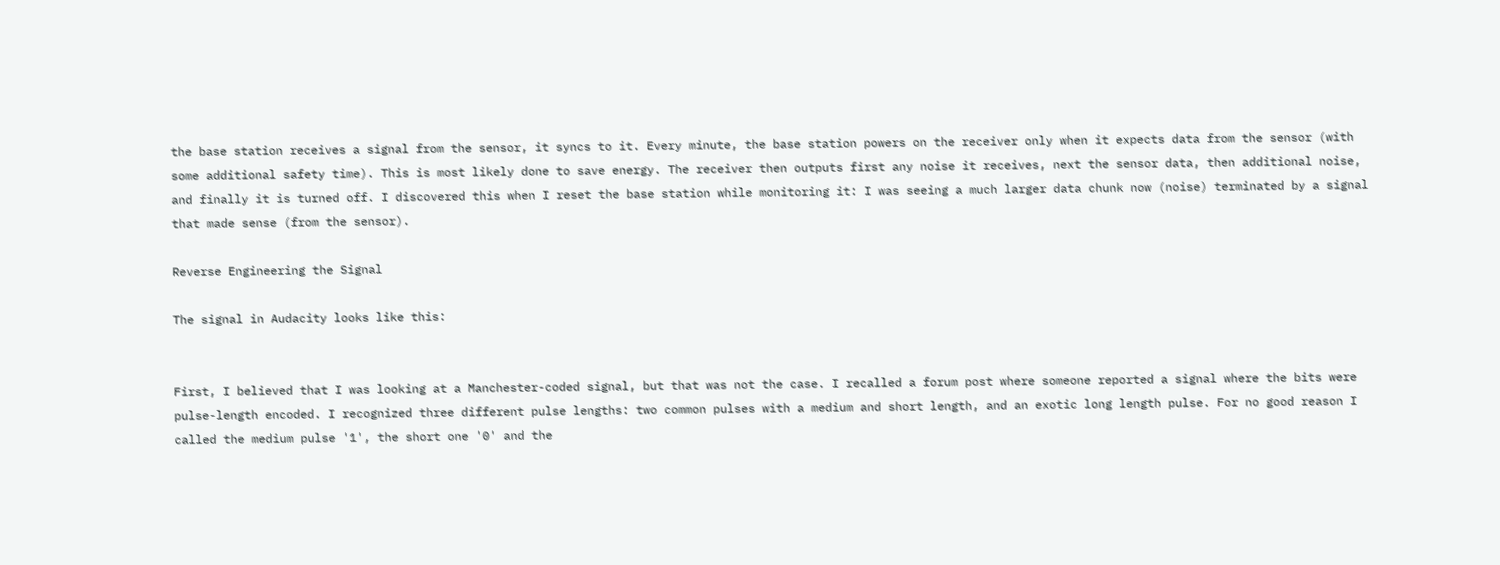the base station receives a signal from the sensor, it syncs to it. Every minute, the base station powers on the receiver only when it expects data from the sensor (with some additional safety time). This is most likely done to save energy. The receiver then outputs first any noise it receives, next the sensor data, then additional noise, and finally it is turned off. I discovered this when I reset the base station while monitoring it: I was seeing a much larger data chunk now (noise) terminated by a signal that made sense (from the sensor).

Reverse Engineering the Signal

The signal in Audacity looks like this:


First, I believed that I was looking at a Manchester-coded signal, but that was not the case. I recalled a forum post where someone reported a signal where the bits were pulse-length encoded. I recognized three different pulse lengths: two common pulses with a medium and short length, and an exotic long length pulse. For no good reason I called the medium pulse '1', the short one '0' and the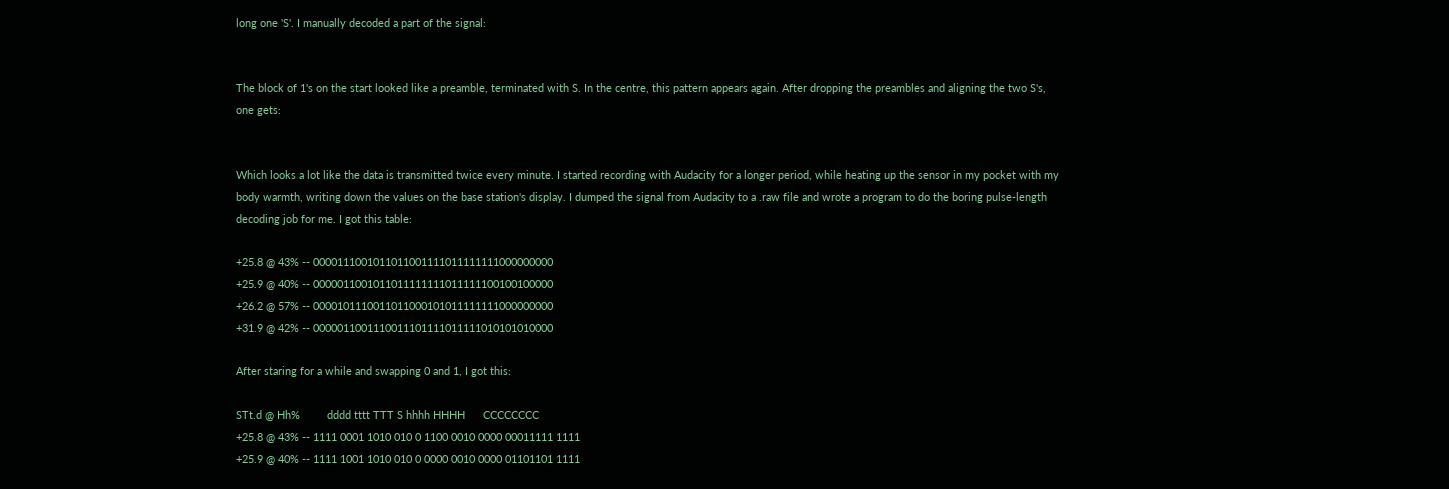long one 'S'. I manually decoded a part of the signal:


The block of 1's on the start looked like a preamble, terminated with S. In the centre, this pattern appears again. After dropping the preambles and aligning the two S's, one gets:


Which looks a lot like the data is transmitted twice every minute. I started recording with Audacity for a longer period, while heating up the sensor in my pocket with my body warmth, writing down the values on the base station's display. I dumped the signal from Audacity to a .raw file and wrote a program to do the boring pulse-length decoding job for me. I got this table:

+25.8 @ 43% -- 0000111001011011001111011111111000000000
+25.9 @ 40% -- 0000011001011011111111011111100100100000
+26.2 @ 57% -- 0000101110011011000101011111111000000000
+31.9 @ 42% -- 0000011001110011101111011111010101010000

After staring for a while and swapping 0 and 1, I got this:

STt.d @ Hh%         dddd tttt TTT S hhhh HHHH      CCCCCCCC
+25.8 @ 43% -- 1111 0001 1010 010 0 1100 0010 0000 00011111 1111
+25.9 @ 40% -- 1111 1001 1010 010 0 0000 0010 0000 01101101 1111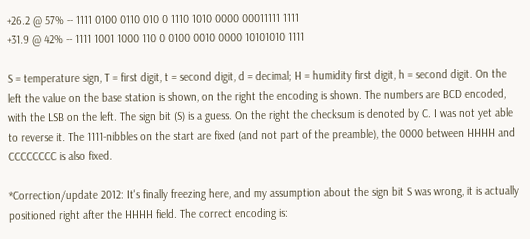+26.2 @ 57% -- 1111 0100 0110 010 0 1110 1010 0000 00011111 1111
+31.9 @ 42% -- 1111 1001 1000 110 0 0100 0010 0000 10101010 1111

S = temperature sign, T = first digit, t = second digit, d = decimal; H = humidity first digit, h = second digit. On the left the value on the base station is shown, on the right the encoding is shown. The numbers are BCD encoded, with the LSB on the left. The sign bit (S) is a guess. On the right the checksum is denoted by C. I was not yet able to reverse it. The 1111-nibbles on the start are fixed (and not part of the preamble), the 0000 between HHHH and CCCCCCCC is also fixed.

*Correction/update 2012: It's finally freezing here, and my assumption about the sign bit S was wrong, it is actually positioned right after the HHHH field. The correct encoding is: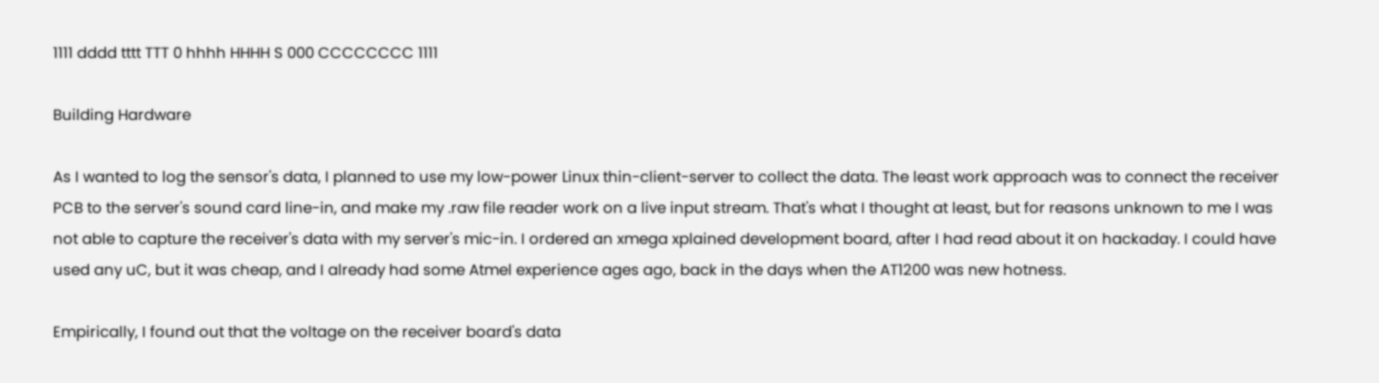1111 dddd tttt TTT 0 hhhh HHHH S 000 CCCCCCCC 1111

Building Hardware

As I wanted to log the sensor's data, I planned to use my low-power Linux thin-client-server to collect the data. The least work approach was to connect the receiver PCB to the server's sound card line-in, and make my .raw file reader work on a live input stream. That's what I thought at least, but for reasons unknown to me I was not able to capture the receiver's data with my server's mic-in. I ordered an xmega xplained development board, after I had read about it on hackaday. I could have used any uC, but it was cheap, and I already had some Atmel experience ages ago, back in the days when the AT1200 was new hotness.

Empirically, I found out that the voltage on the receiver board's data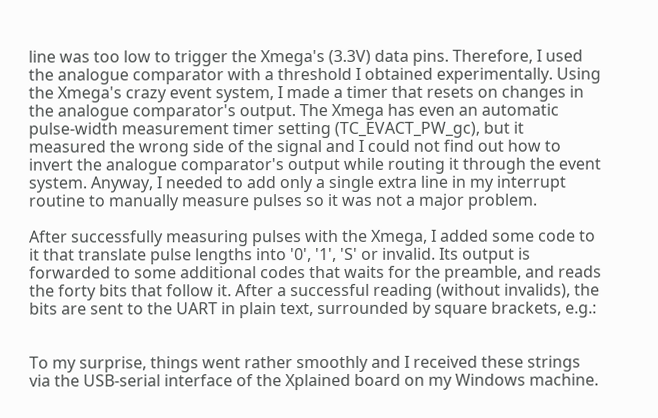line was too low to trigger the Xmega's (3.3V) data pins. Therefore, I used the analogue comparator with a threshold I obtained experimentally. Using the Xmega's crazy event system, I made a timer that resets on changes in the analogue comparator's output. The Xmega has even an automatic pulse-width measurement timer setting (TC_EVACT_PW_gc), but it measured the wrong side of the signal and I could not find out how to invert the analogue comparator's output while routing it through the event system. Anyway, I needed to add only a single extra line in my interrupt routine to manually measure pulses so it was not a major problem.

After successfully measuring pulses with the Xmega, I added some code to it that translate pulse lengths into '0', '1', 'S' or invalid. Its output is forwarded to some additional codes that waits for the preamble, and reads the forty bits that follow it. After a successful reading (without invalids), the bits are sent to the UART in plain text, surrounded by square brackets, e.g.:


To my surprise, things went rather smoothly and I received these strings via the USB-serial interface of the Xplained board on my Windows machine.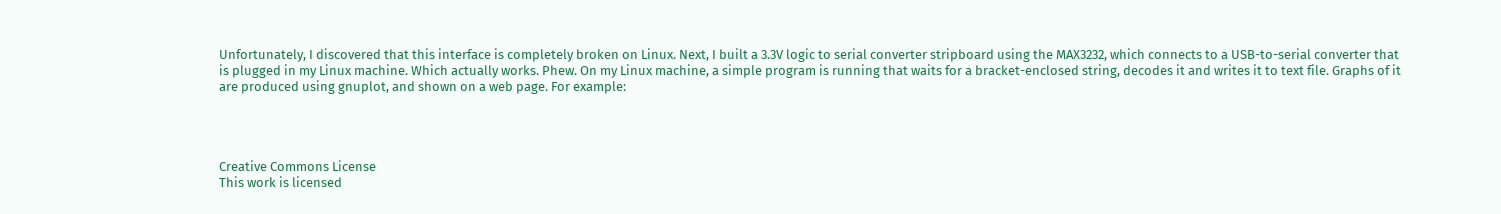Unfortunately, I discovered that this interface is completely broken on Linux. Next, I built a 3.3V logic to serial converter stripboard using the MAX3232, which connects to a USB-to-serial converter that is plugged in my Linux machine. Which actually works. Phew. On my Linux machine, a simple program is running that waits for a bracket-enclosed string, decodes it and writes it to text file. Graphs of it are produced using gnuplot, and shown on a web page. For example:




Creative Commons License
This work is licensed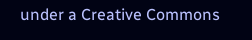under a Creative Commons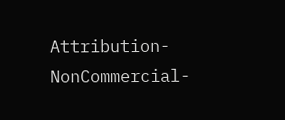Attribution-NonCommercial-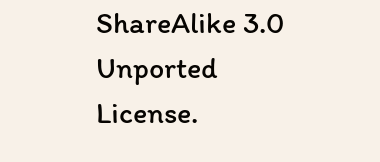ShareAlike 3.0 Unported License.